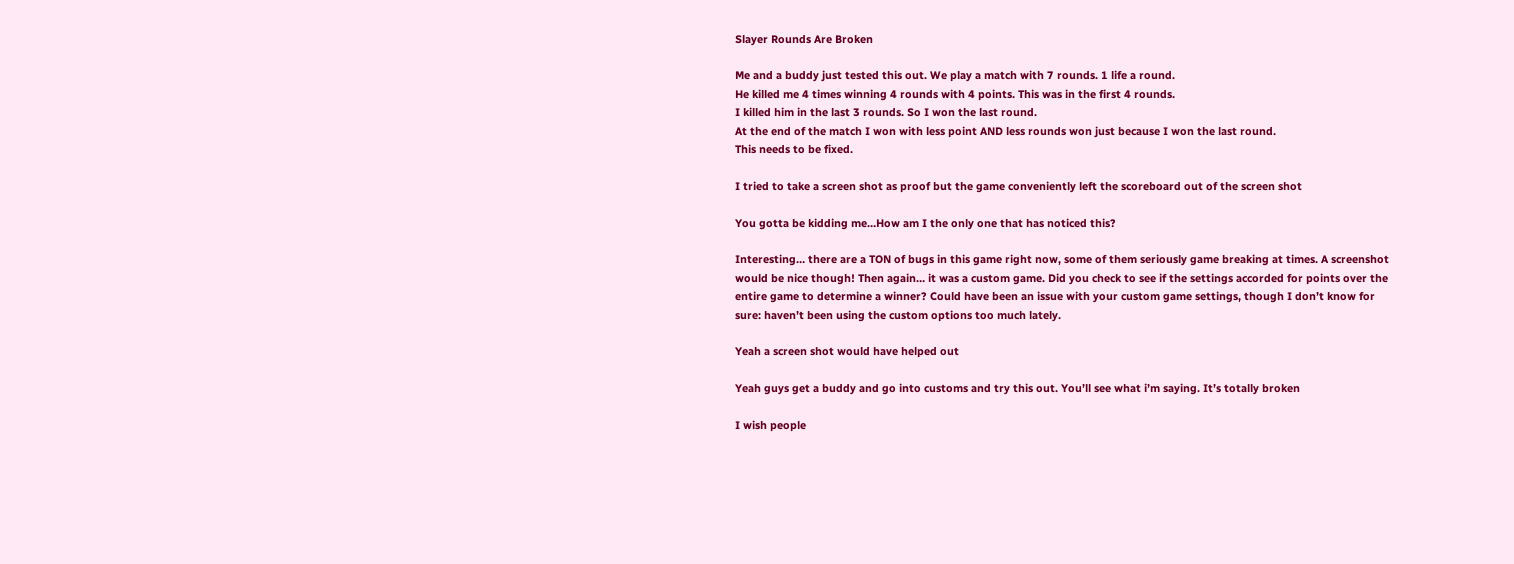Slayer Rounds Are Broken

Me and a buddy just tested this out. We play a match with 7 rounds. 1 life a round.
He killed me 4 times winning 4 rounds with 4 points. This was in the first 4 rounds.
I killed him in the last 3 rounds. So I won the last round.
At the end of the match I won with less point AND less rounds won just because I won the last round.
This needs to be fixed.

I tried to take a screen shot as proof but the game conveniently left the scoreboard out of the screen shot

You gotta be kidding me…How am I the only one that has noticed this?

Interesting… there are a TON of bugs in this game right now, some of them seriously game breaking at times. A screenshot would be nice though! Then again… it was a custom game. Did you check to see if the settings accorded for points over the entire game to determine a winner? Could have been an issue with your custom game settings, though I don’t know for sure: haven’t been using the custom options too much lately.

Yeah a screen shot would have helped out

Yeah guys get a buddy and go into customs and try this out. You’ll see what i’m saying. It’s totally broken

I wish people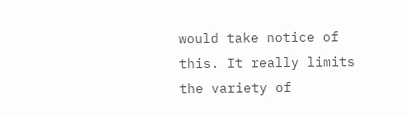would take notice of this. It really limits the variety of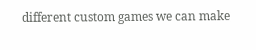different custom games we can make